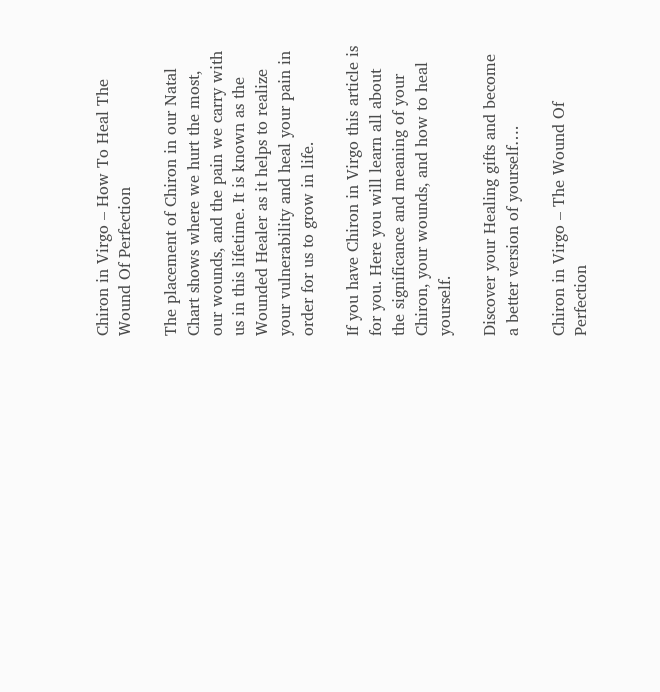Chiron in Virgo – How To Heal The Wound Of Perfection

The placement of Chiron in our Natal Chart shows where we hurt the most, our wounds, and the pain we carry with us in this lifetime. It is known as the Wounded Healer as it helps to realize your vulnerability and heal your pain in order for us to grow in life.

If you have Chiron in Virgo this article is for you. Here you will learn all about the significance and meaning of your Chiron, your wounds, and how to heal yourself.

Discover your Healing gifts and become a better version of yourself….

Chiron in Virgo – The Wound Of Perfection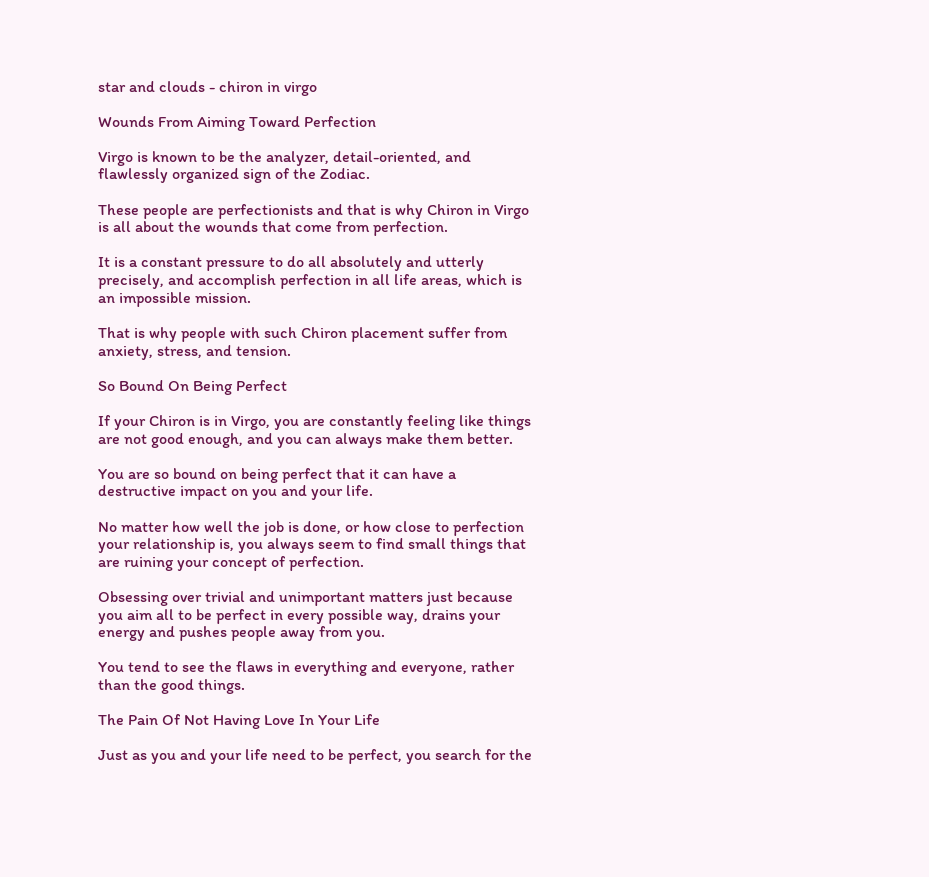star and clouds - chiron in virgo

Wounds From Aiming Toward Perfection

Virgo is known to be the analyzer, detail-oriented, and flawlessly organized sign of the Zodiac.

These people are perfectionists and that is why Chiron in Virgo is all about the wounds that come from perfection.

It is a constant pressure to do all absolutely and utterly precisely, and accomplish perfection in all life areas, which is an impossible mission.

That is why people with such Chiron placement suffer from anxiety, stress, and tension.

So Bound On Being Perfect

If your Chiron is in Virgo, you are constantly feeling like things are not good enough, and you can always make them better.

You are so bound on being perfect that it can have a destructive impact on you and your life.

No matter how well the job is done, or how close to perfection your relationship is, you always seem to find small things that are ruining your concept of perfection.

Obsessing over trivial and unimportant matters just because you aim all to be perfect in every possible way, drains your energy and pushes people away from you.

You tend to see the flaws in everything and everyone, rather than the good things.

The Pain Of Not Having Love In Your Life

Just as you and your life need to be perfect, you search for the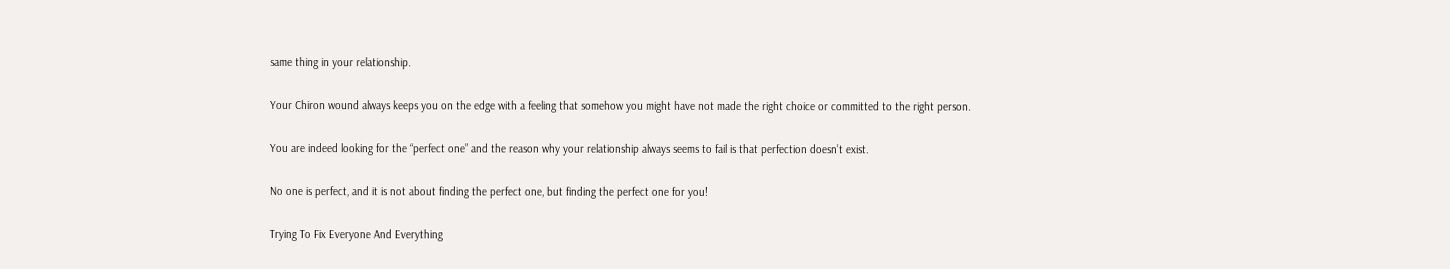same thing in your relationship.

Your Chiron wound always keeps you on the edge with a feeling that somehow you might have not made the right choice or committed to the right person.

You are indeed looking for the “perfect one” and the reason why your relationship always seems to fail is that perfection doesn’t exist.

No one is perfect, and it is not about finding the perfect one, but finding the perfect one for you!

Trying To Fix Everyone And Everything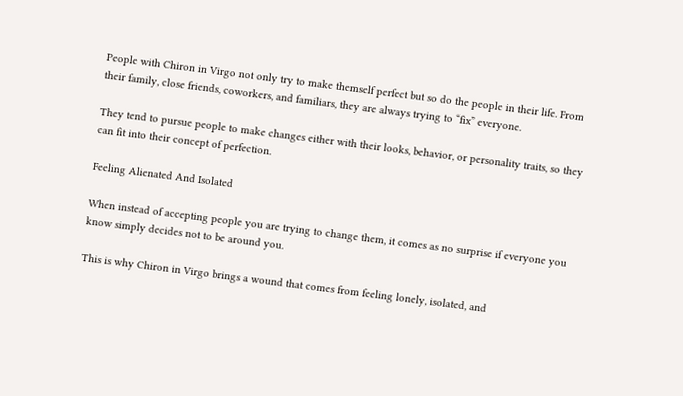People with Chiron in Virgo not only try to make themself perfect but so do the people in their life. From their family, close friends, coworkers, and familiars, they are always trying to “fix” everyone.

They tend to pursue people to make changes either with their looks, behavior, or personality traits, so they can fit into their concept of perfection.

Feeling Alienated And Isolated

When instead of accepting people you are trying to change them, it comes as no surprise if everyone you know simply decides not to be around you.

This is why Chiron in Virgo brings a wound that comes from feeling lonely, isolated, and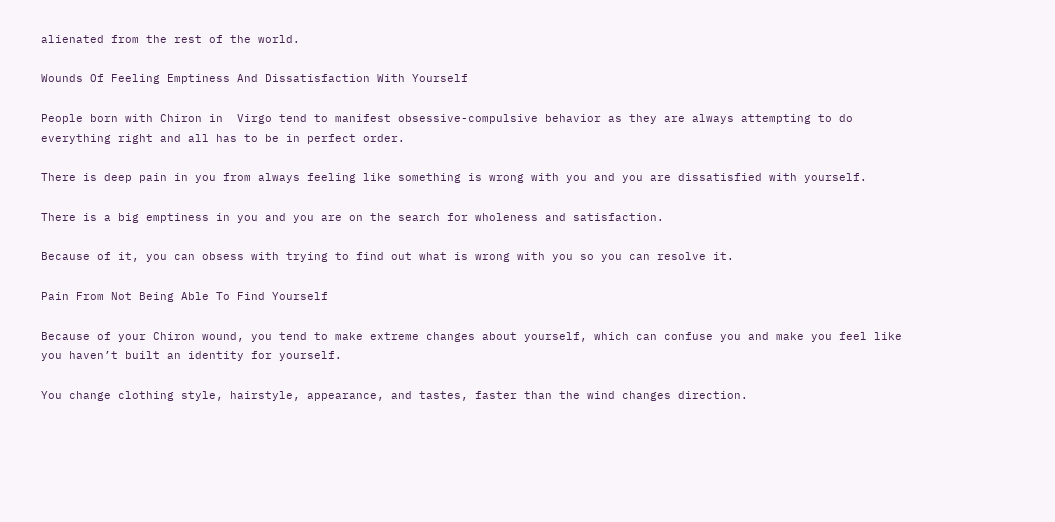alienated from the rest of the world.

Wounds Of Feeling Emptiness And Dissatisfaction With Yourself

People born with Chiron in  Virgo tend to manifest obsessive-compulsive behavior as they are always attempting to do everything right and all has to be in perfect order.

There is deep pain in you from always feeling like something is wrong with you and you are dissatisfied with yourself.

There is a big emptiness in you and you are on the search for wholeness and satisfaction.

Because of it, you can obsess with trying to find out what is wrong with you so you can resolve it.

Pain From Not Being Able To Find Yourself

Because of your Chiron wound, you tend to make extreme changes about yourself, which can confuse you and make you feel like you haven’t built an identity for yourself.

You change clothing style, hairstyle, appearance, and tastes, faster than the wind changes direction.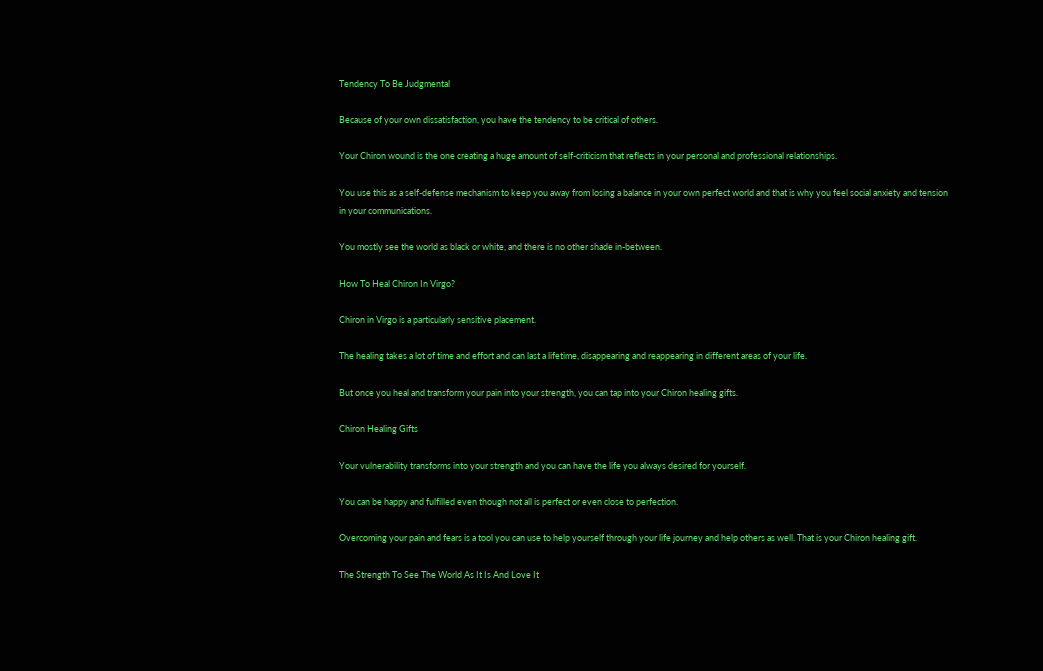Tendency To Be Judgmental

Because of your own dissatisfaction, you have the tendency to be critical of others.

Your Chiron wound is the one creating a huge amount of self-criticism that reflects in your personal and professional relationships.

You use this as a self-defense mechanism to keep you away from losing a balance in your own perfect world and that is why you feel social anxiety and tension in your communications.

You mostly see the world as black or white, and there is no other shade in-between.

How To Heal Chiron In Virgo?

Chiron in Virgo is a particularly sensitive placement.

The healing takes a lot of time and effort and can last a lifetime, disappearing and reappearing in different areas of your life.

But once you heal and transform your pain into your strength, you can tap into your Chiron healing gifts.

Chiron Healing Gifts

Your vulnerability transforms into your strength and you can have the life you always desired for yourself.

You can be happy and fulfilled even though not all is perfect or even close to perfection.

Overcoming your pain and fears is a tool you can use to help yourself through your life journey and help others as well. That is your Chiron healing gift.

The Strength To See The World As It Is And Love It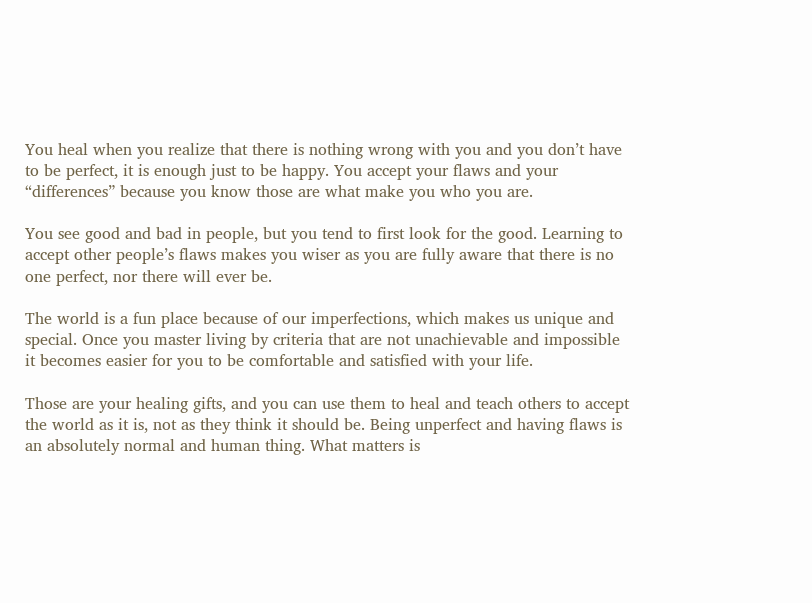You heal when you realize that there is nothing wrong with you and you don’t have to be perfect, it is enough just to be happy. You accept your flaws and your “differences” because you know those are what make you who you are.

You see good and bad in people, but you tend to first look for the good. Learning to accept other people’s flaws makes you wiser as you are fully aware that there is no one perfect, nor there will ever be.

The world is a fun place because of our imperfections, which makes us unique and special. Once you master living by criteria that are not unachievable and impossible it becomes easier for you to be comfortable and satisfied with your life.

Those are your healing gifts, and you can use them to heal and teach others to accept the world as it is, not as they think it should be. Being unperfect and having flaws is an absolutely normal and human thing. What matters is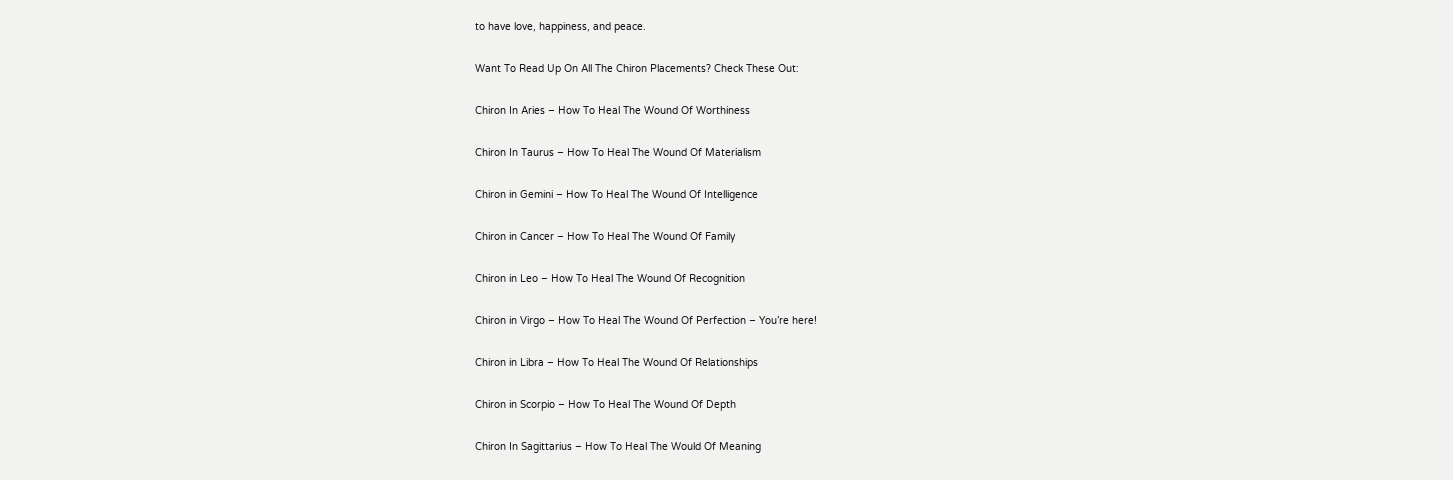to have love, happiness, and peace.

Want To Read Up On All The Chiron Placements? Check These Out:

Chiron In Aries – How To Heal The Wound Of Worthiness

Chiron In Taurus – How To Heal The Wound Of Materialism

Chiron in Gemini – How To Heal The Wound Of Intelligence

Chiron in Cancer – How To Heal The Wound Of Family

Chiron in Leo – How To Heal The Wound Of Recognition

Chiron in Virgo – How To Heal The Wound Of Perfection – You’re here!

Chiron in Libra – How To Heal The Wound Of Relationships

Chiron in Scorpio – How To Heal The Wound Of Depth

Chiron In Sagittarius – How To Heal The Would Of Meaning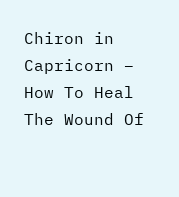Chiron in Capricorn – How To Heal The Wound Of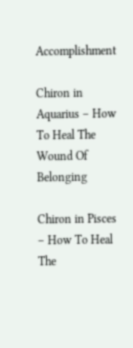Accomplishment

Chiron in Aquarius – How To Heal The Wound Of Belonging

Chiron in Pisces – How To Heal The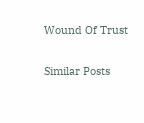Wound Of Trust

Similar Posts